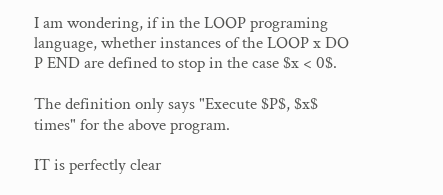I am wondering, if in the LOOP programing language, whether instances of the LOOP x DO P END are defined to stop in the case $x < 0$.

The definition only says "Execute $P$, $x$ times" for the above program.

IT is perfectly clear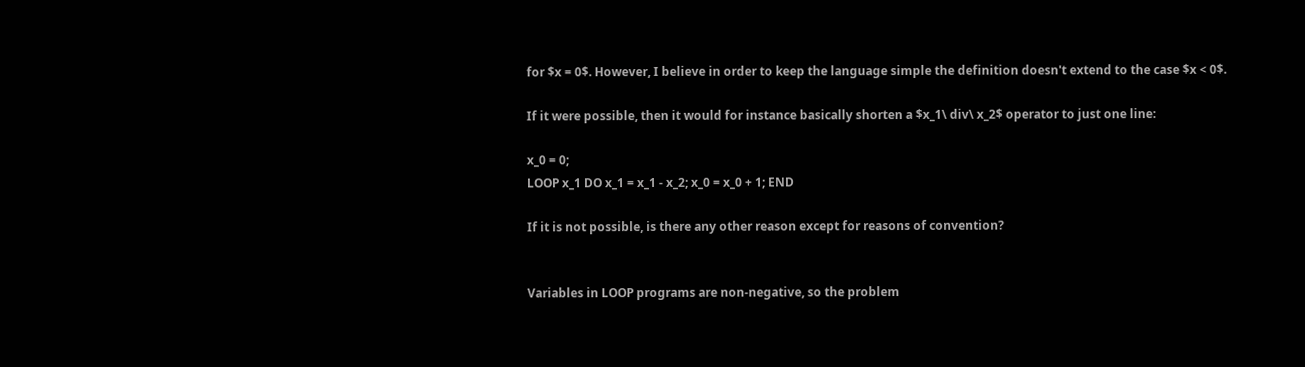for $x = 0$. However, I believe in order to keep the language simple the definition doesn't extend to the case $x < 0$.

If it were possible, then it would for instance basically shorten a $x_1\ div\ x_2$ operator to just one line:

x_0 = 0;
LOOP x_1 DO x_1 = x_1 - x_2; x_0 = x_0 + 1; END

If it is not possible, is there any other reason except for reasons of convention?


Variables in LOOP programs are non-negative, so the problem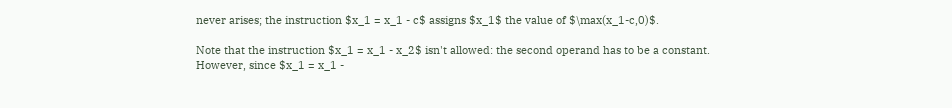never arises; the instruction $x_1 = x_1 - c$ assigns $x_1$ the value of $\max(x_1-c,0)$.

Note that the instruction $x_1 = x_1 - x_2$ isn't allowed: the second operand has to be a constant. However, since $x_1 = x_1 -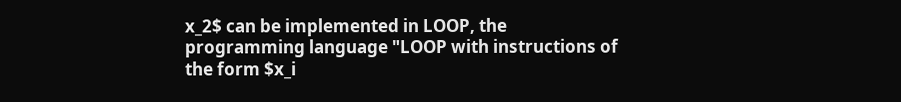x_2$ can be implemented in LOOP, the programming language "LOOP with instructions of the form $x_i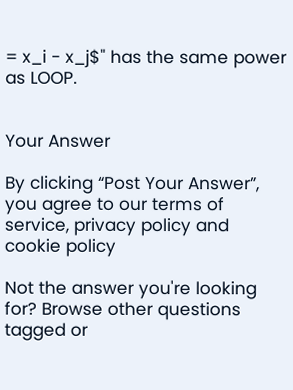= x_i - x_j$" has the same power as LOOP.


Your Answer

By clicking “Post Your Answer”, you agree to our terms of service, privacy policy and cookie policy

Not the answer you're looking for? Browse other questions tagged or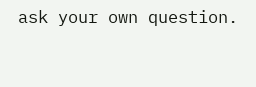ask your own question.